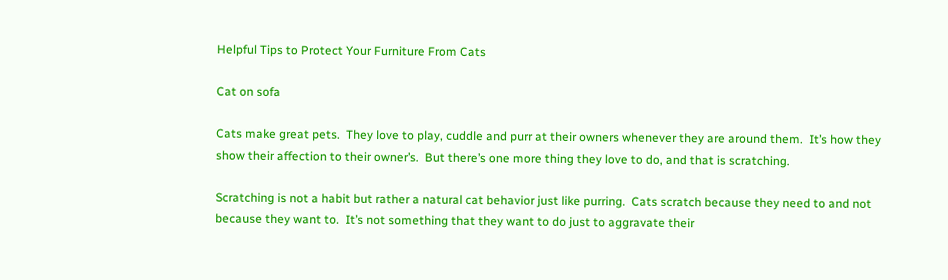Helpful Tips to Protect Your Furniture From Cats

Cat on sofa

Cats make great pets.  They love to play, cuddle and purr at their owners whenever they are around them.  It’s how they show their affection to their owner’s.  But there’s one more thing they love to do, and that is scratching.

Scratching is not a habit but rather a natural cat behavior just like purring.  Cats scratch because they need to and not because they want to.  It’s not something that they want to do just to aggravate their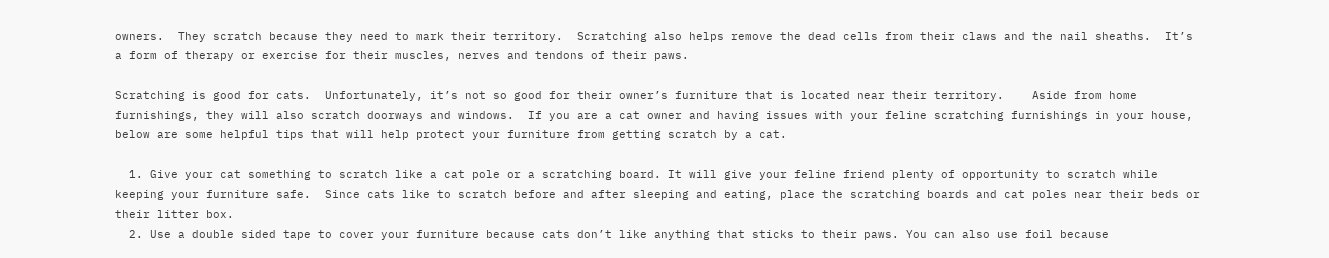owners.  They scratch because they need to mark their territory.  Scratching also helps remove the dead cells from their claws and the nail sheaths.  It’s a form of therapy or exercise for their muscles, nerves and tendons of their paws.

Scratching is good for cats.  Unfortunately, it’s not so good for their owner’s furniture that is located near their territory.    Aside from home furnishings, they will also scratch doorways and windows.  If you are a cat owner and having issues with your feline scratching furnishings in your house, below are some helpful tips that will help protect your furniture from getting scratch by a cat.

  1. Give your cat something to scratch like a cat pole or a scratching board. It will give your feline friend plenty of opportunity to scratch while keeping your furniture safe.  Since cats like to scratch before and after sleeping and eating, place the scratching boards and cat poles near their beds or their litter box.
  2. Use a double sided tape to cover your furniture because cats don’t like anything that sticks to their paws. You can also use foil because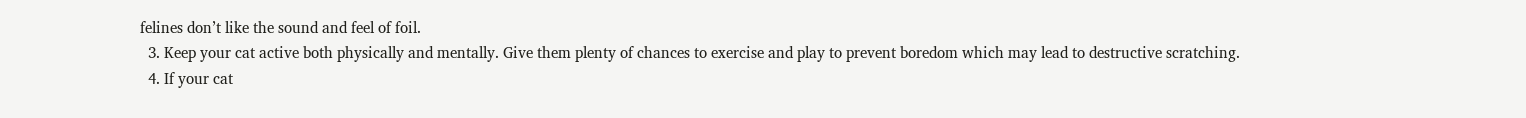felines don’t like the sound and feel of foil.
  3. Keep your cat active both physically and mentally. Give them plenty of chances to exercise and play to prevent boredom which may lead to destructive scratching.
  4. If your cat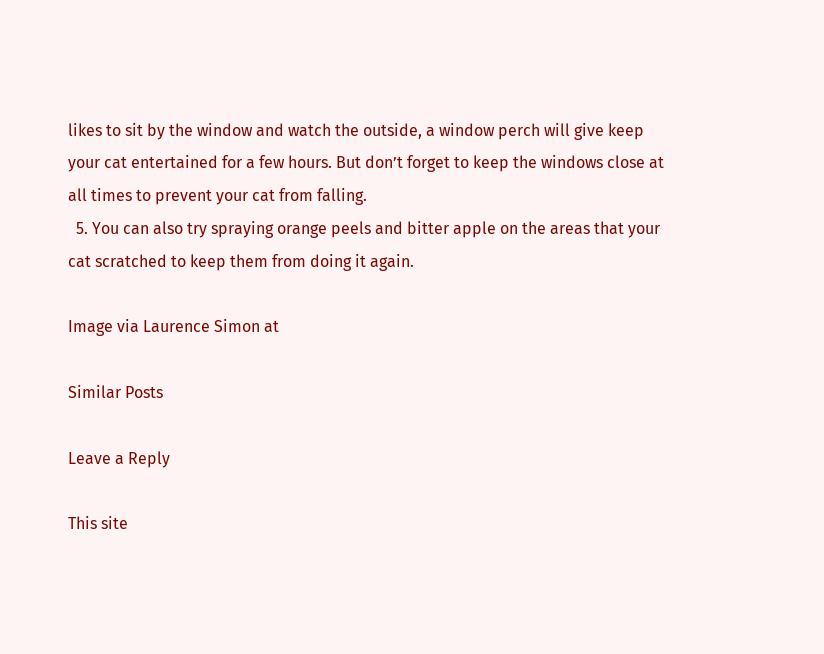likes to sit by the window and watch the outside, a window perch will give keep your cat entertained for a few hours. But don’t forget to keep the windows close at all times to prevent your cat from falling.
  5. You can also try spraying orange peels and bitter apple on the areas that your cat scratched to keep them from doing it again.

Image via Laurence Simon at

Similar Posts

Leave a Reply

This site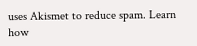uses Akismet to reduce spam. Learn how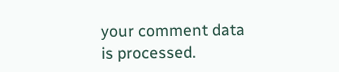your comment data is processed.